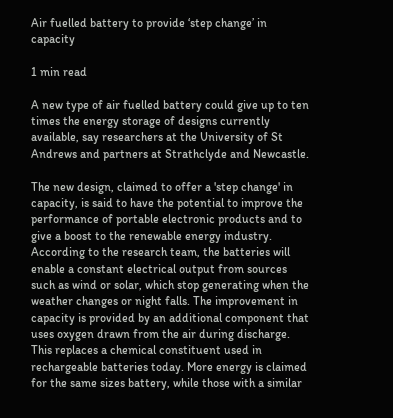Air fuelled battery to provide ‘step change’ in capacity

1 min read

A new type of air fuelled battery could give up to ten times the energy storage of designs currently available, say researchers at the University of St Andrews and partners at Strathclyde and Newcastle.

The new design, claimed to offer a 'step change' in capacity, is said to have the potential to improve the performance of portable electronic products and to give a boost to the renewable energy industry. According to the research team, the batteries will enable a constant electrical output from sources such as wind or solar, which stop generating when the weather changes or night falls. The improvement in capacity is provided by an additional component that uses oxygen drawn from the air during discharge. This replaces a chemical constituent used in rechargeable batteries today. More energy is claimed for the same sizes battery, while those with a similar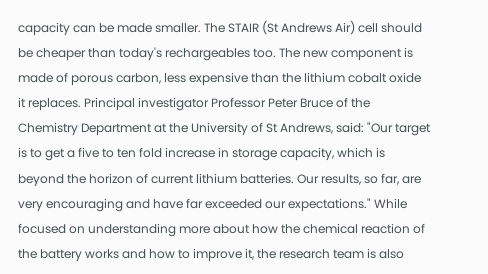capacity can be made smaller. The STAIR (St Andrews Air) cell should be cheaper than today's rechargeables too. The new component is made of porous carbon, less expensive than the lithium cobalt oxide it replaces. Principal investigator Professor Peter Bruce of the Chemistry Department at the University of St Andrews, said: "Our target is to get a five to ten fold increase in storage capacity, which is beyond the horizon of current lithium batteries. Our results, so far, are very encouraging and have far exceeded our expectations." While focused on understanding more about how the chemical reaction of the battery works and how to improve it, the research team is also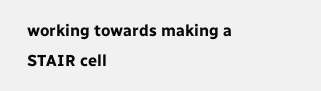working towards making a STAIR cell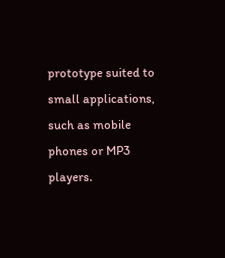prototype suited to small applications, such as mobile phones or MP3 players.